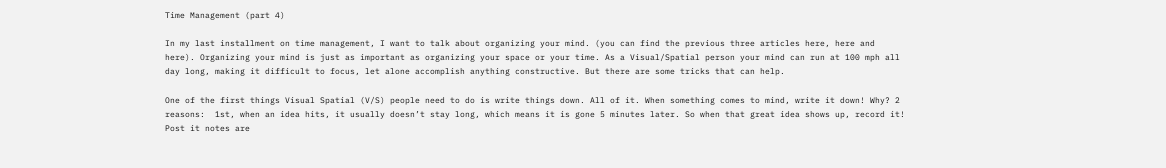Time Management (part 4)

In my last installment on time management, I want to talk about organizing your mind. (you can find the previous three articles here, here and here). Organizing your mind is just as important as organizing your space or your time. As a Visual/Spatial person your mind can run at 100 mph all day long, making it difficult to focus, let alone accomplish anything constructive. But there are some tricks that can help.

One of the first things Visual Spatial (V/S) people need to do is write things down. All of it. When something comes to mind, write it down! Why? 2 reasons:  1st, when an idea hits, it usually doesn’t stay long, which means it is gone 5 minutes later. So when that great idea shows up, record it! Post it notes are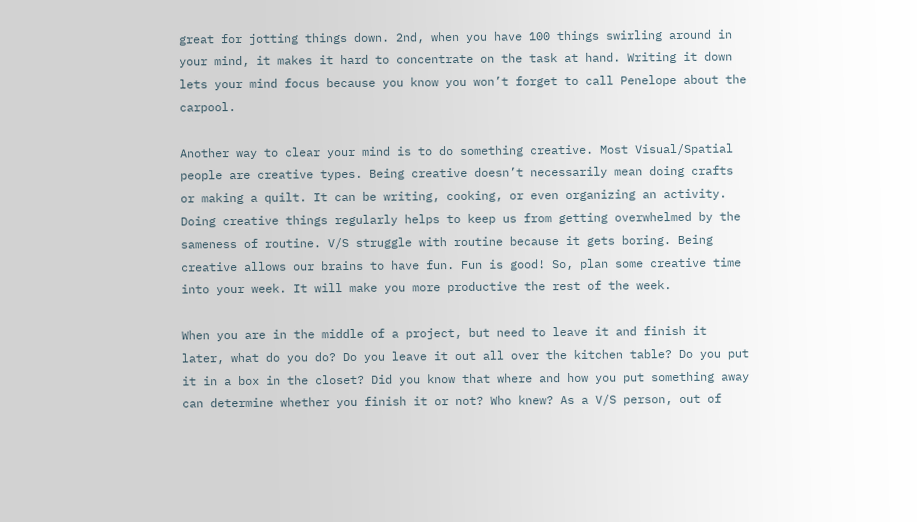great for jotting things down. 2nd, when you have 100 things swirling around in your mind, it makes it hard to concentrate on the task at hand. Writing it down lets your mind focus because you know you won’t forget to call Penelope about the carpool.

Another way to clear your mind is to do something creative. Most Visual/Spatial people are creative types. Being creative doesn’t necessarily mean doing crafts or making a quilt. It can be writing, cooking, or even organizing an activity. Doing creative things regularly helps to keep us from getting overwhelmed by the sameness of routine. V/S struggle with routine because it gets boring. Being creative allows our brains to have fun. Fun is good! So, plan some creative time into your week. It will make you more productive the rest of the week.

When you are in the middle of a project, but need to leave it and finish it later, what do you do? Do you leave it out all over the kitchen table? Do you put it in a box in the closet? Did you know that where and how you put something away can determine whether you finish it or not? Who knew? As a V/S person, out of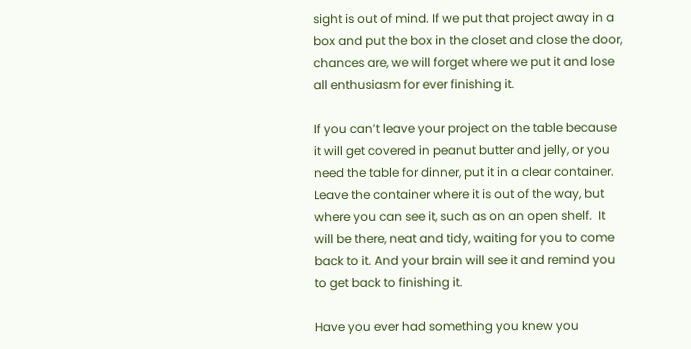sight is out of mind. If we put that project away in a box and put the box in the closet and close the door, chances are, we will forget where we put it and lose all enthusiasm for ever finishing it.

If you can’t leave your project on the table because it will get covered in peanut butter and jelly, or you need the table for dinner, put it in a clear container.  Leave the container where it is out of the way, but where you can see it, such as on an open shelf.  It will be there, neat and tidy, waiting for you to come back to it. And your brain will see it and remind you to get back to finishing it.

Have you ever had something you knew you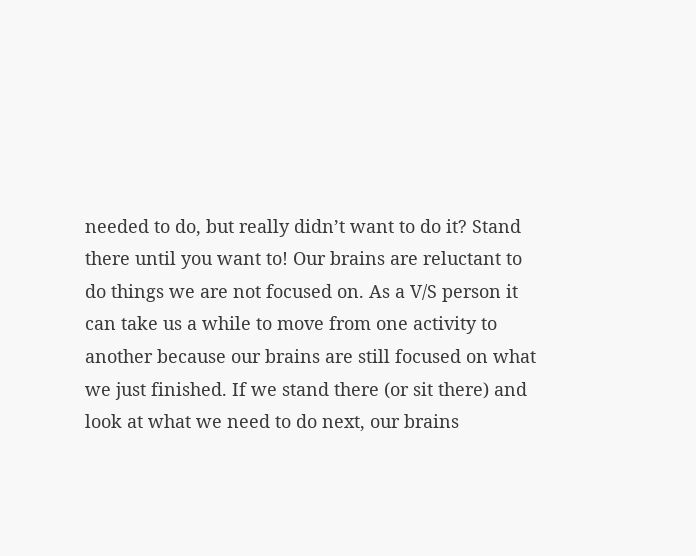needed to do, but really didn’t want to do it? Stand there until you want to! Our brains are reluctant to do things we are not focused on. As a V/S person it can take us a while to move from one activity to another because our brains are still focused on what we just finished. If we stand there (or sit there) and look at what we need to do next, our brains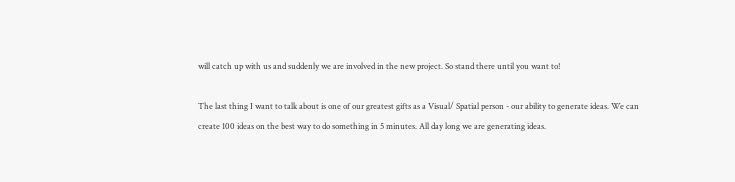will catch up with us and suddenly we are involved in the new project. So stand there until you want to!

The last thing I want to talk about is one of our greatest gifts as a Visual/ Spatial person - our ability to generate ideas. We can create 100 ideas on the best way to do something in 5 minutes. All day long we are generating ideas.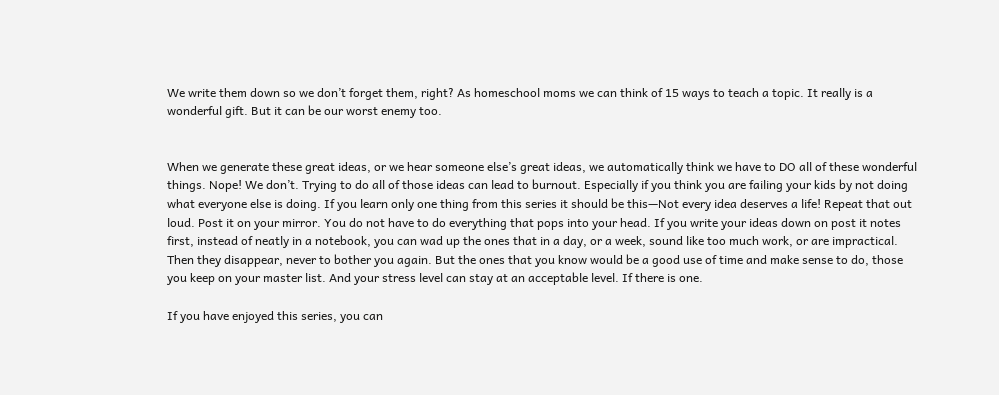We write them down so we don’t forget them, right? As homeschool moms we can think of 15 ways to teach a topic. It really is a wonderful gift. But it can be our worst enemy too.


When we generate these great ideas, or we hear someone else’s great ideas, we automatically think we have to DO all of these wonderful things. Nope! We don’t. Trying to do all of those ideas can lead to burnout. Especially if you think you are failing your kids by not doing what everyone else is doing. If you learn only one thing from this series it should be this—Not every idea deserves a life! Repeat that out loud. Post it on your mirror. You do not have to do everything that pops into your head. If you write your ideas down on post it notes first, instead of neatly in a notebook, you can wad up the ones that in a day, or a week, sound like too much work, or are impractical. Then they disappear, never to bother you again. But the ones that you know would be a good use of time and make sense to do, those you keep on your master list. And your stress level can stay at an acceptable level. If there is one.

If you have enjoyed this series, you can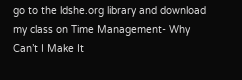go to the ldshe.org library and download my class on Time Management- Why Can’t I Make It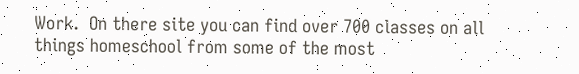Work.  On there site you can find over 700 classes on all things homeschool from some of the most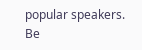popular speakers. Be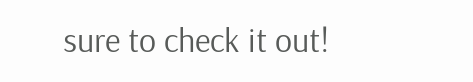sure to check it out!